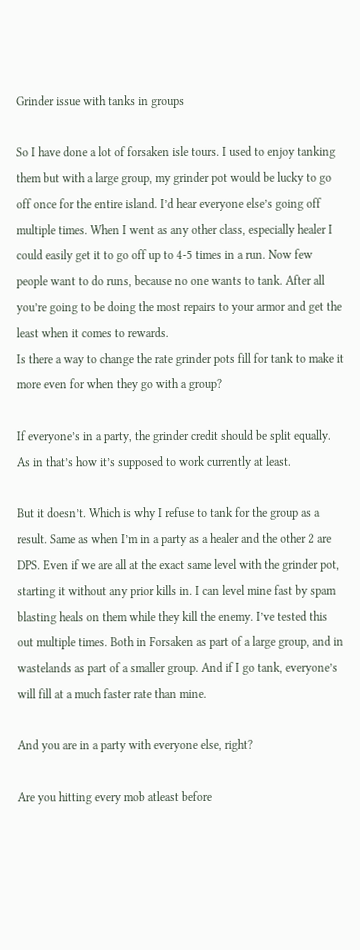Grinder issue with tanks in groups

So I have done a lot of forsaken isle tours. I used to enjoy tanking them but with a large group, my grinder pot would be lucky to go off once for the entire island. I’d hear everyone else’s going off multiple times. When I went as any other class, especially healer I could easily get it to go off up to 4-5 times in a run. Now few people want to do runs, because no one wants to tank. After all you’re going to be doing the most repairs to your armor and get the least when it comes to rewards.
Is there a way to change the rate grinder pots fill for tank to make it more even for when they go with a group?

If everyone’s in a party, the grinder credit should be split equally. As in that’s how it’s supposed to work currently at least.

But it doesn’t. Which is why I refuse to tank for the group as a result. Same as when I’m in a party as a healer and the other 2 are DPS. Even if we are all at the exact same level with the grinder pot, starting it without any prior kills in. I can level mine fast by spam blasting heals on them while they kill the enemy. I’ve tested this out multiple times. Both in Forsaken as part of a large group, and in wastelands as part of a smaller group. And if I go tank, everyone’s will fill at a much faster rate than mine.

And you are in a party with everyone else, right?

Are you hitting every mob atleast before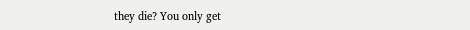they die? You only get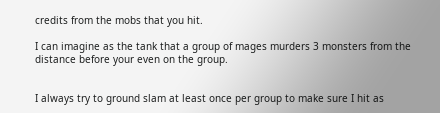credits from the mobs that you hit.

I can imagine as the tank that a group of mages murders 3 monsters from the distance before your even on the group.


I always try to ground slam at least once per group to make sure I hit as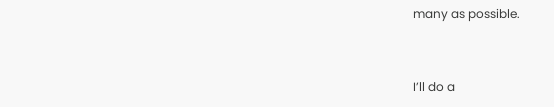many as possible.


I’ll do a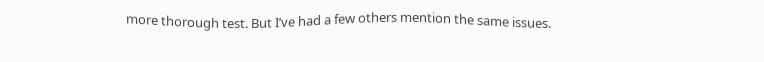more thorough test. But I’ve had a few others mention the same issues.